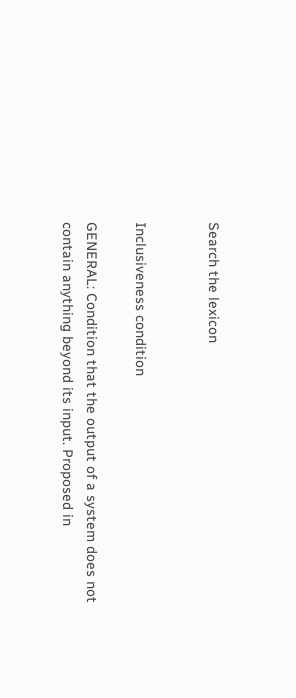Search the lexicon


Inclusiveness condition

GENERAL: Condition that the output of a system does not contain anything beyond its input. Proposed in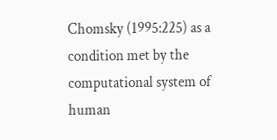Chomsky (1995:225) as a condition met by the computational system of human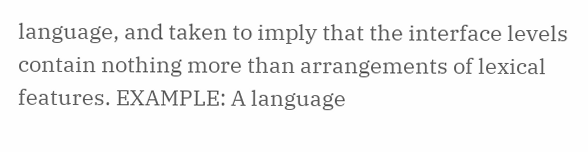language, and taken to imply that the interface levels contain nothing more than arrangements of lexical features. EXAMPLE: A language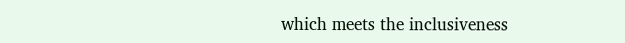which meets the inclusiveness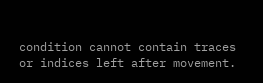condition cannot contain traces or indices left after movement.